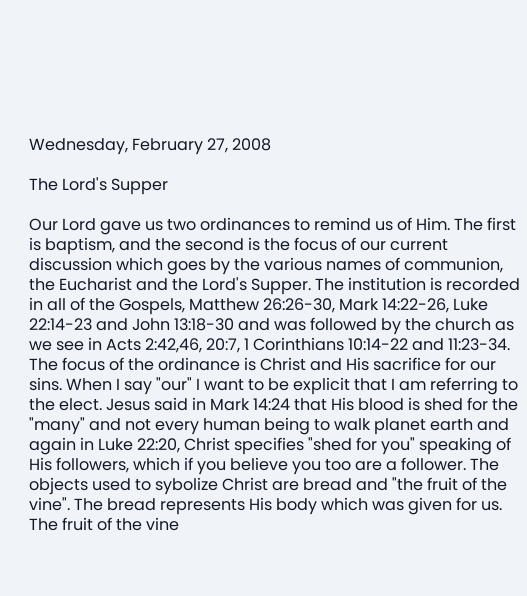Wednesday, February 27, 2008

The Lord's Supper

Our Lord gave us two ordinances to remind us of Him. The first is baptism, and the second is the focus of our current discussion which goes by the various names of communion, the Eucharist and the Lord's Supper. The institution is recorded in all of the Gospels, Matthew 26:26-30, Mark 14:22-26, Luke 22:14-23 and John 13:18-30 and was followed by the church as we see in Acts 2:42,46, 20:7, 1 Corinthians 10:14-22 and 11:23-34. The focus of the ordinance is Christ and His sacrifice for our sins. When I say "our" I want to be explicit that I am referring to the elect. Jesus said in Mark 14:24 that His blood is shed for the "many" and not every human being to walk planet earth and again in Luke 22:20, Christ specifies "shed for you" speaking of His followers, which if you believe you too are a follower. The objects used to sybolize Christ are bread and "the fruit of the vine". The bread represents His body which was given for us. The fruit of the vine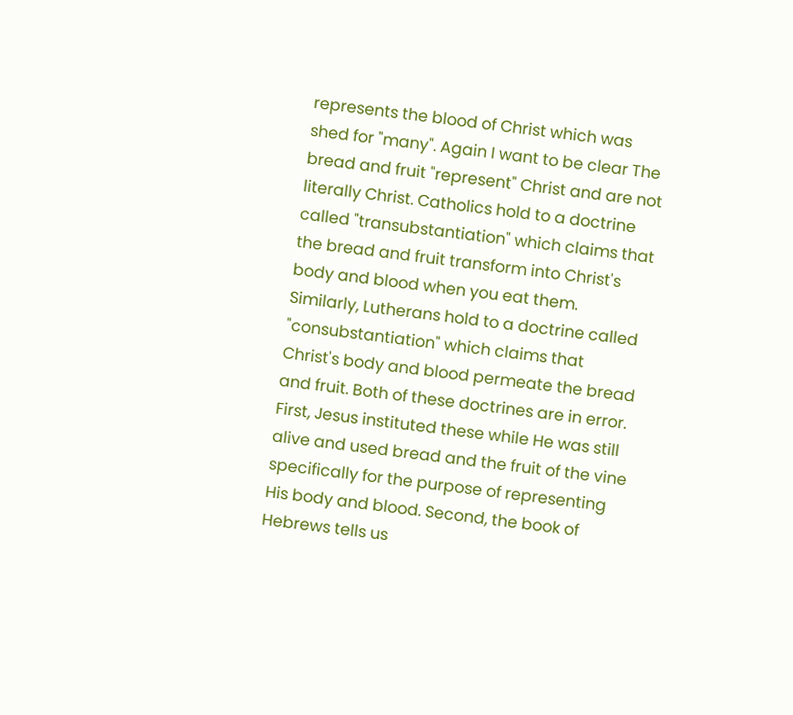represents the blood of Christ which was shed for "many". Again I want to be clear The bread and fruit "represent" Christ and are not literally Christ. Catholics hold to a doctrine called "transubstantiation" which claims that the bread and fruit transform into Christ's body and blood when you eat them. Similarly, Lutherans hold to a doctrine called "consubstantiation" which claims that Christ's body and blood permeate the bread and fruit. Both of these doctrines are in error. First, Jesus instituted these while He was still alive and used bread and the fruit of the vine specifically for the purpose of representing His body and blood. Second, the book of Hebrews tells us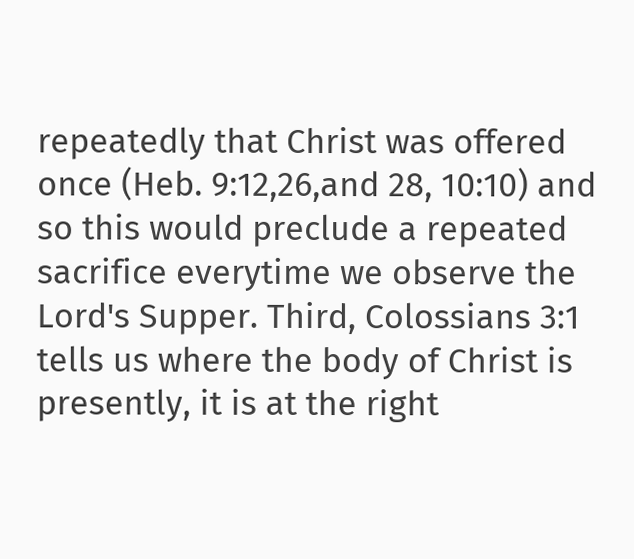repeatedly that Christ was offered once (Heb. 9:12,26,and 28, 10:10) and so this would preclude a repeated sacrifice everytime we observe the Lord's Supper. Third, Colossians 3:1 tells us where the body of Christ is presently, it is at the right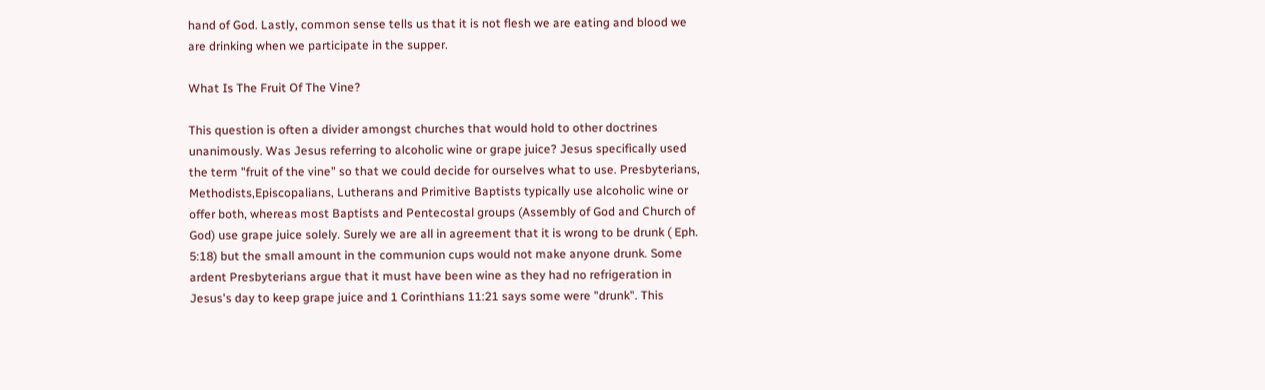hand of God. Lastly, common sense tells us that it is not flesh we are eating and blood we are drinking when we participate in the supper.

What Is The Fruit Of The Vine?

This question is often a divider amongst churches that would hold to other doctrines unanimously. Was Jesus referring to alcoholic wine or grape juice? Jesus specifically used the term "fruit of the vine" so that we could decide for ourselves what to use. Presbyterians, Methodists,Episcopalians, Lutherans and Primitive Baptists typically use alcoholic wine or offer both, whereas most Baptists and Pentecostal groups (Assembly of God and Church of God) use grape juice solely. Surely we are all in agreement that it is wrong to be drunk ( Eph. 5:18) but the small amount in the communion cups would not make anyone drunk. Some ardent Presbyterians argue that it must have been wine as they had no refrigeration in Jesus's day to keep grape juice and 1 Corinthians 11:21 says some were "drunk". This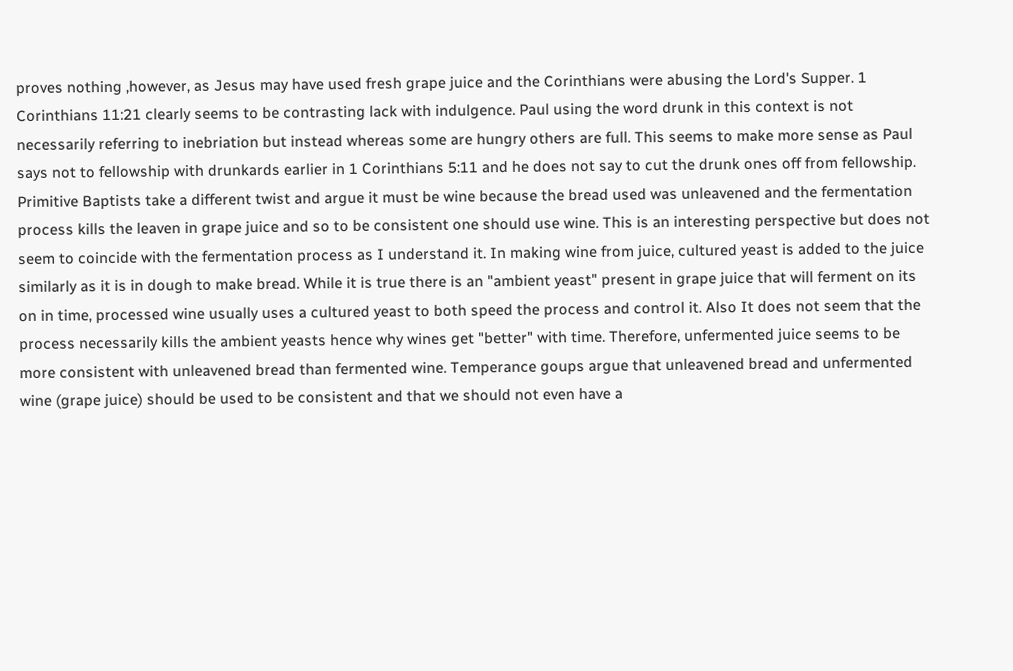proves nothing ,however, as Jesus may have used fresh grape juice and the Corinthians were abusing the Lord's Supper. 1 Corinthians 11:21 clearly seems to be contrasting lack with indulgence. Paul using the word drunk in this context is not necessarily referring to inebriation but instead whereas some are hungry others are full. This seems to make more sense as Paul says not to fellowship with drunkards earlier in 1 Corinthians 5:11 and he does not say to cut the drunk ones off from fellowship. Primitive Baptists take a different twist and argue it must be wine because the bread used was unleavened and the fermentation process kills the leaven in grape juice and so to be consistent one should use wine. This is an interesting perspective but does not seem to coincide with the fermentation process as I understand it. In making wine from juice, cultured yeast is added to the juice similarly as it is in dough to make bread. While it is true there is an "ambient yeast" present in grape juice that will ferment on its on in time, processed wine usually uses a cultured yeast to both speed the process and control it. Also It does not seem that the process necessarily kills the ambient yeasts hence why wines get "better" with time. Therefore, unfermented juice seems to be more consistent with unleavened bread than fermented wine. Temperance goups argue that unleavened bread and unfermented wine (grape juice) should be used to be consistent and that we should not even have a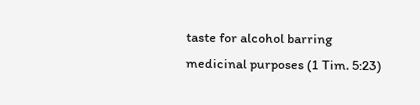taste for alcohol barring medicinal purposes (1 Tim. 5:23)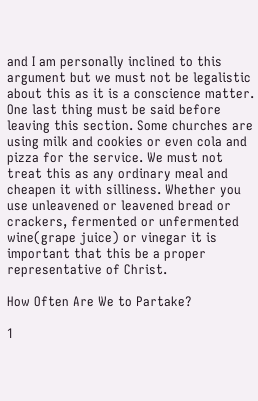and I am personally inclined to this argument but we must not be legalistic about this as it is a conscience matter. One last thing must be said before leaving this section. Some churches are using milk and cookies or even cola and pizza for the service. We must not treat this as any ordinary meal and cheapen it with silliness. Whether you use unleavened or leavened bread or crackers, fermented or unfermented wine(grape juice) or vinegar it is important that this be a proper representative of Christ.

How Often Are We to Partake?

1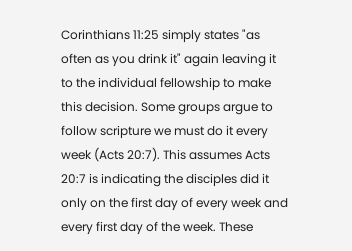Corinthians 11:25 simply states "as often as you drink it" again leaving it to the individual fellowship to make this decision. Some groups argue to follow scripture we must do it every week (Acts 20:7). This assumes Acts 20:7 is indicating the disciples did it only on the first day of every week and every first day of the week. These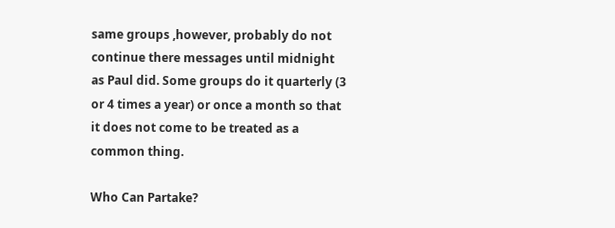same groups ,however, probably do not continue there messages until midnight as Paul did. Some groups do it quarterly (3 or 4 times a year) or once a month so that it does not come to be treated as a common thing.

Who Can Partake?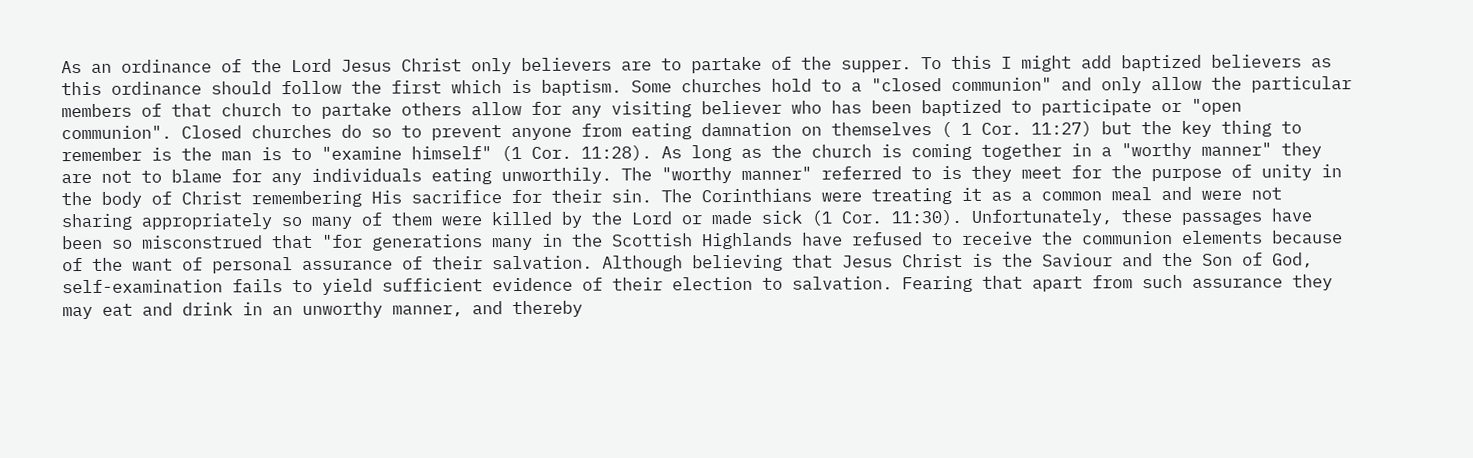As an ordinance of the Lord Jesus Christ only believers are to partake of the supper. To this I might add baptized believers as this ordinance should follow the first which is baptism. Some churches hold to a "closed communion" and only allow the particular members of that church to partake others allow for any visiting believer who has been baptized to participate or "open communion". Closed churches do so to prevent anyone from eating damnation on themselves ( 1 Cor. 11:27) but the key thing to remember is the man is to "examine himself" (1 Cor. 11:28). As long as the church is coming together in a "worthy manner" they are not to blame for any individuals eating unworthily. The "worthy manner" referred to is they meet for the purpose of unity in the body of Christ remembering His sacrifice for their sin. The Corinthians were treating it as a common meal and were not sharing appropriately so many of them were killed by the Lord or made sick (1 Cor. 11:30). Unfortunately, these passages have been so misconstrued that "for generations many in the Scottish Highlands have refused to receive the communion elements because of the want of personal assurance of their salvation. Although believing that Jesus Christ is the Saviour and the Son of God, self-examination fails to yield sufficient evidence of their election to salvation. Fearing that apart from such assurance they may eat and drink in an unworthy manner, and thereby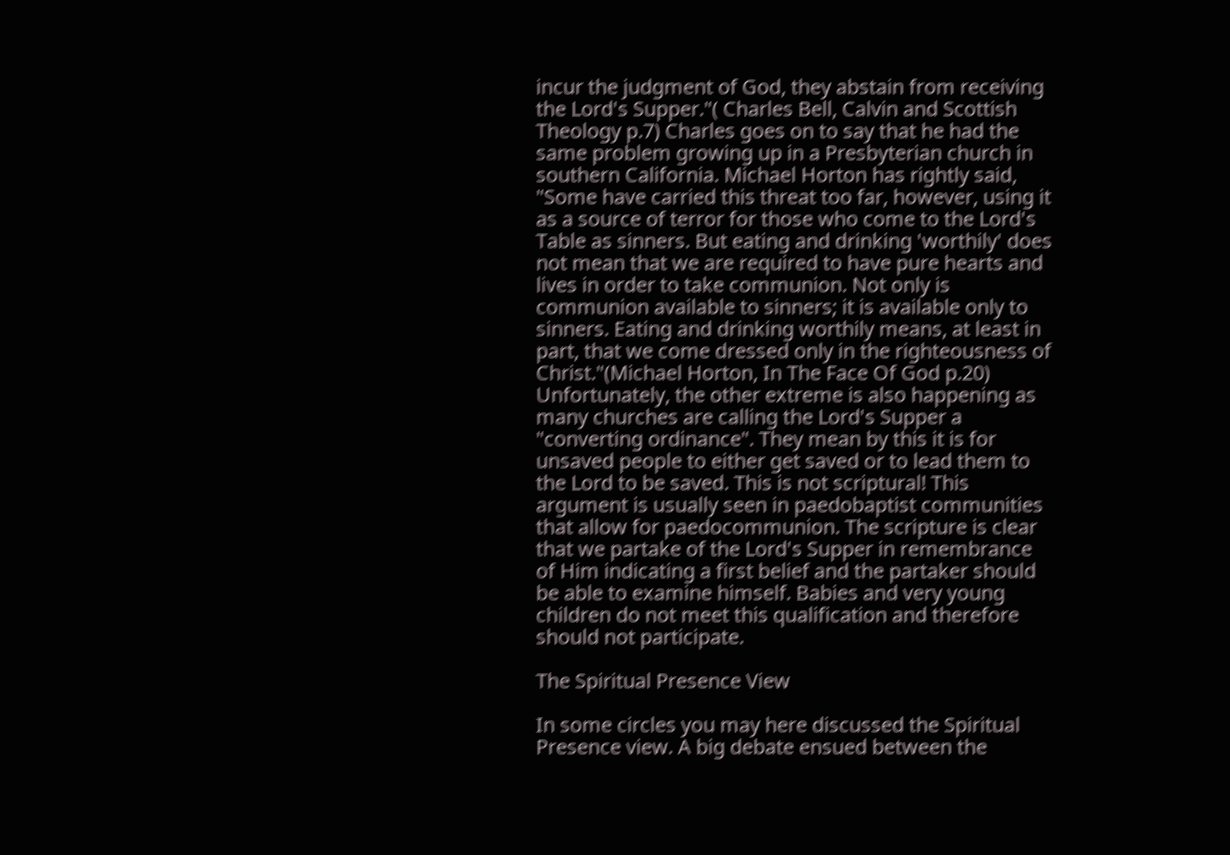incur the judgment of God, they abstain from receiving the Lord's Supper."( Charles Bell, Calvin and Scottish Theology p.7) Charles goes on to say that he had the same problem growing up in a Presbyterian church in southern California. Michael Horton has rightly said, "Some have carried this threat too far, however, using it as a source of terror for those who come to the Lord's Table as sinners. But eating and drinking 'worthily' does not mean that we are required to have pure hearts and lives in order to take communion. Not only is communion available to sinners; it is available only to sinners. Eating and drinking worthily means, at least in part, that we come dressed only in the righteousness of Christ."(Michael Horton, In The Face Of God p.20) Unfortunately, the other extreme is also happening as many churches are calling the Lord's Supper a "converting ordinance". They mean by this it is for unsaved people to either get saved or to lead them to the Lord to be saved. This is not scriptural! This argument is usually seen in paedobaptist communities that allow for paedocommunion. The scripture is clear that we partake of the Lord's Supper in remembrance of Him indicating a first belief and the partaker should be able to examine himself. Babies and very young children do not meet this qualification and therefore should not participate.

The Spiritual Presence View

In some circles you may here discussed the Spiritual Presence view. A big debate ensued between the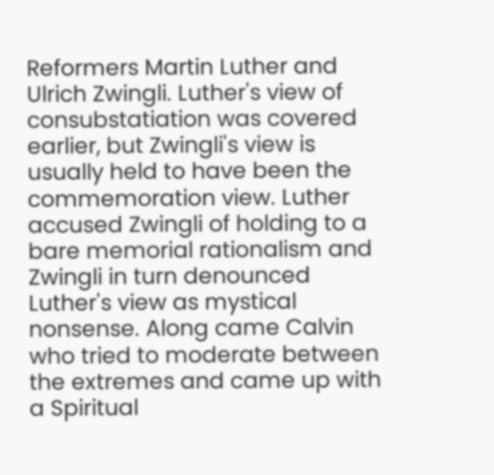Reformers Martin Luther and Ulrich Zwingli. Luther's view of consubstatiation was covered earlier, but Zwingli's view is usually held to have been the commemoration view. Luther accused Zwingli of holding to a bare memorial rationalism and Zwingli in turn denounced Luther's view as mystical nonsense. Along came Calvin who tried to moderate between the extremes and came up with a Spiritual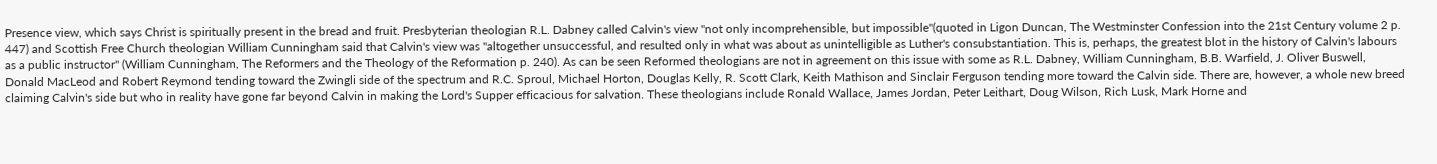Presence view, which says Christ is spiritually present in the bread and fruit. Presbyterian theologian R.L. Dabney called Calvin's view "not only incomprehensible, but impossible"(quoted in Ligon Duncan, The Westminster Confession into the 21st Century volume 2 p. 447) and Scottish Free Church theologian William Cunningham said that Calvin's view was "altogether unsuccessful, and resulted only in what was about as unintelligible as Luther's consubstantiation. This is, perhaps, the greatest blot in the history of Calvin's labours as a public instructor" (William Cunningham, The Reformers and the Theology of the Reformation p. 240). As can be seen Reformed theologians are not in agreement on this issue with some as R.L. Dabney, William Cunningham, B.B. Warfield, J. Oliver Buswell, Donald MacLeod and Robert Reymond tending toward the Zwingli side of the spectrum and R.C. Sproul, Michael Horton, Douglas Kelly, R. Scott Clark, Keith Mathison and Sinclair Ferguson tending more toward the Calvin side. There are, however, a whole new breed claiming Calvin's side but who in reality have gone far beyond Calvin in making the Lord's Supper efficacious for salvation. These theologians include Ronald Wallace, James Jordan, Peter Leithart, Doug Wilson, Rich Lusk, Mark Horne and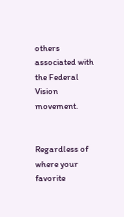others associated with the Federal Vision movement.


Regardless of where your favorite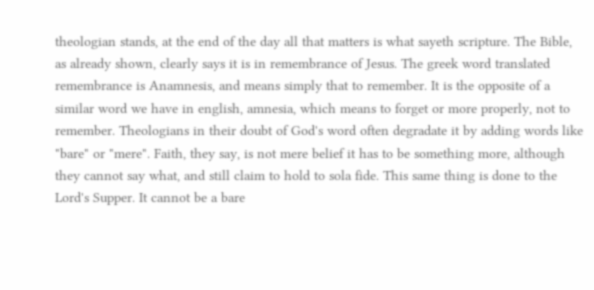theologian stands, at the end of the day all that matters is what sayeth scripture. The Bible, as already shown, clearly says it is in remembrance of Jesus. The greek word translated remembrance is Anamnesis, and means simply that to remember. It is the opposite of a similar word we have in english, amnesia, which means to forget or more properly, not to remember. Theologians in their doubt of God's word often degradate it by adding words like "bare" or "mere". Faith, they say, is not mere belief it has to be something more, although they cannot say what, and still claim to hold to sola fide. This same thing is done to the Lord's Supper. It cannot be a bare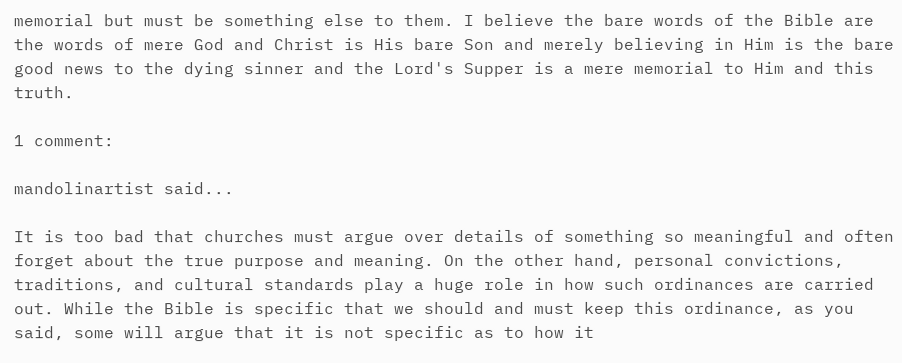memorial but must be something else to them. I believe the bare words of the Bible are the words of mere God and Christ is His bare Son and merely believing in Him is the bare good news to the dying sinner and the Lord's Supper is a mere memorial to Him and this truth.

1 comment:

mandolinartist said...

It is too bad that churches must argue over details of something so meaningful and often forget about the true purpose and meaning. On the other hand, personal convictions, traditions, and cultural standards play a huge role in how such ordinances are carried out. While the Bible is specific that we should and must keep this ordinance, as you said, some will argue that it is not specific as to how it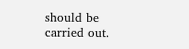should be carried out.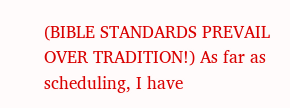(BIBLE STANDARDS PREVAIL OVER TRADITION!) As far as scheduling, I have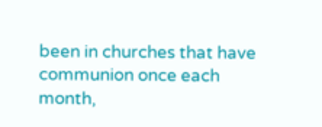been in churches that have communion once each month,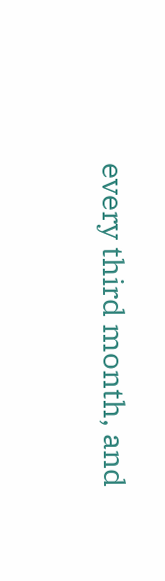every third month, and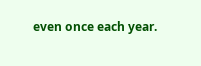even once each year.